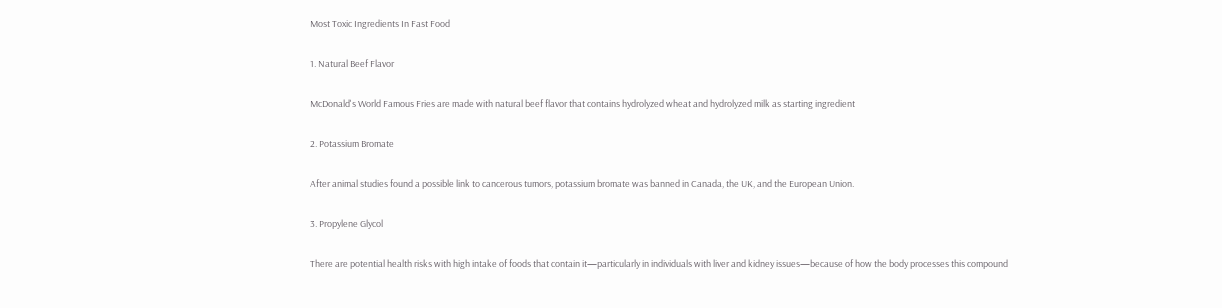Most Toxic Ingredients In Fast Food

1. Natural Beef Flavor

McDonald's World Famous Fries are made with natural beef flavor that contains hydrolyzed wheat and hydrolyzed milk as starting ingredient

2. Potassium Bromate

After animal studies found a possible link to cancerous tumors, potassium bromate was banned in Canada, the UK, and the European Union.

3. Propylene Glycol

There are potential health risks with high intake of foods that contain it—particularly in individuals with liver and kidney issues—because of how the body processes this compound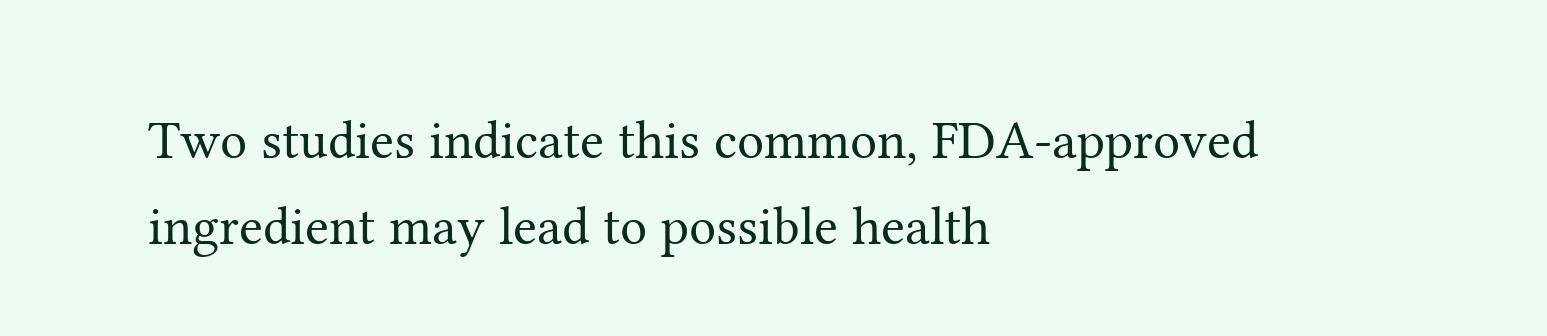Two studies indicate this common, FDA-approved ingredient may lead to possible health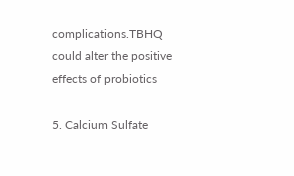complications.TBHQ could alter the positive effects of probiotics

5. Calcium Sulfate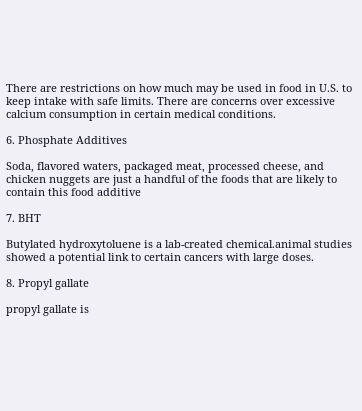There are restrictions on how much may be used in food in U.S. to keep intake with safe limits. There are concerns over excessive calcium consumption in certain medical conditions.

6. Phosphate Additives

Soda, flavored waters, packaged meat, processed cheese, and chicken nuggets are just a handful of the foods that are likely to contain this food additive

7. BHT

Butylated hydroxytoluene is a lab-created chemical.animal studies showed a potential link to certain cancers with large doses.

8. Propyl gallate

propyl gallate is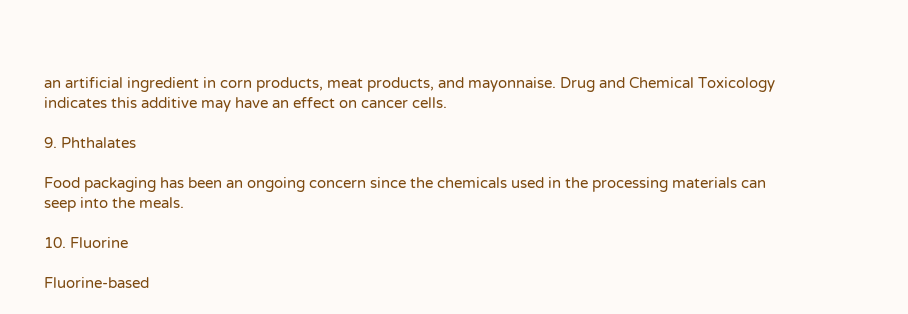an artificial ingredient in corn products, meat products, and mayonnaise. Drug and Chemical Toxicology indicates this additive may have an effect on cancer cells.

9. Phthalates

Food packaging has been an ongoing concern since the chemicals used in the processing materials can seep into the meals.

10. Fluorine

Fluorine-based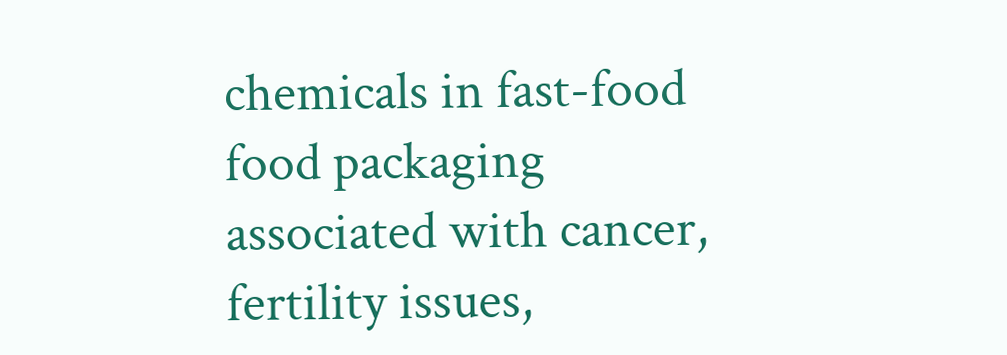chemicals in fast-food food packaging associated with cancer, fertility issues,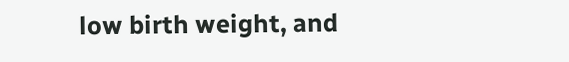low birth weight, and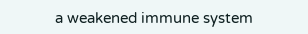a weakened immune system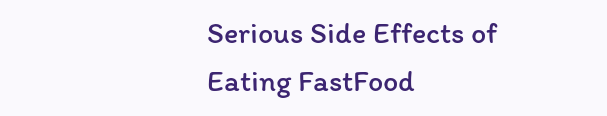Serious Side Effects of Eating FastFood